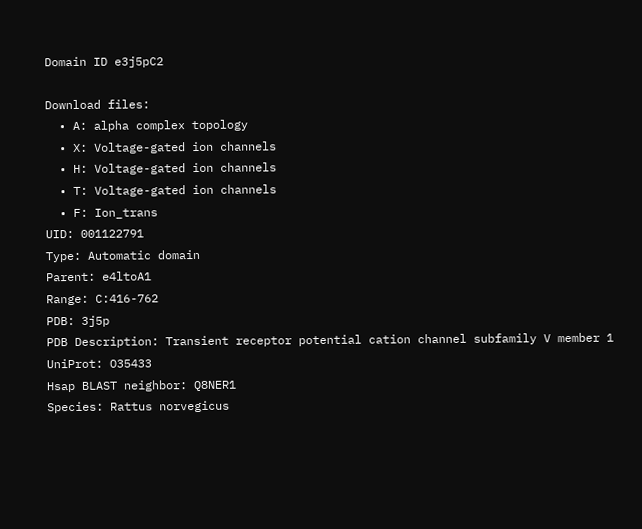Domain ID e3j5pC2

Download files:
  • A: alpha complex topology
  • X: Voltage-gated ion channels
  • H: Voltage-gated ion channels
  • T: Voltage-gated ion channels
  • F: Ion_trans
UID: 001122791
Type: Automatic domain
Parent: e4ltoA1
Range: C:416-762
PDB: 3j5p
PDB Description: Transient receptor potential cation channel subfamily V member 1
UniProt: O35433
Hsap BLAST neighbor: Q8NER1
Species: Rattus norvegicus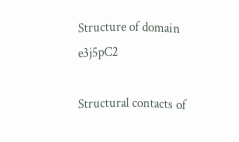Structure of domain e3j5pC2

Structural contacts of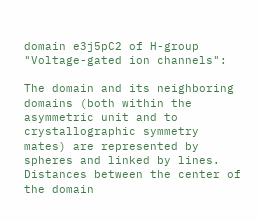domain e3j5pC2 of H-group "Voltage-gated ion channels":

The domain and its neighboring domains (both within the asymmetric unit and to crystallographic symmetry mates) are represented by spheres and linked by lines. Distances between the center of the domain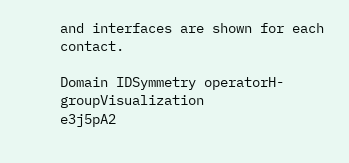and interfaces are shown for each contact.

Domain IDSymmetry operatorH-groupVisualization
e3j5pA2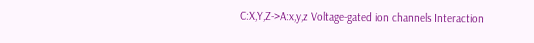C:X,Y,Z->A:x,y,z Voltage-gated ion channels Interaction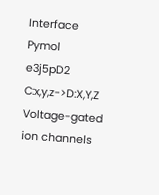Interface Pymol
e3j5pD2 C:x,y,z->D:X,Y,Z Voltage-gated ion channels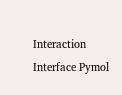Interaction Interface Pymol